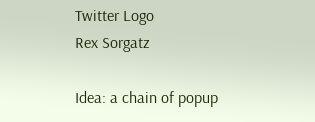Twitter Logo
Rex Sorgatz

Idea: a chain of popup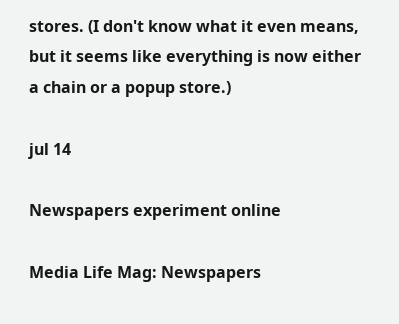stores. (I don't know what it even means, but it seems like everything is now either a chain or a popup store.)

jul 14

Newspapers experiment online

Media Life Mag: Newspapers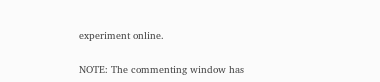experiment online.

NOTE: The commenting window has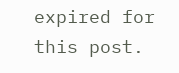expired for this post.